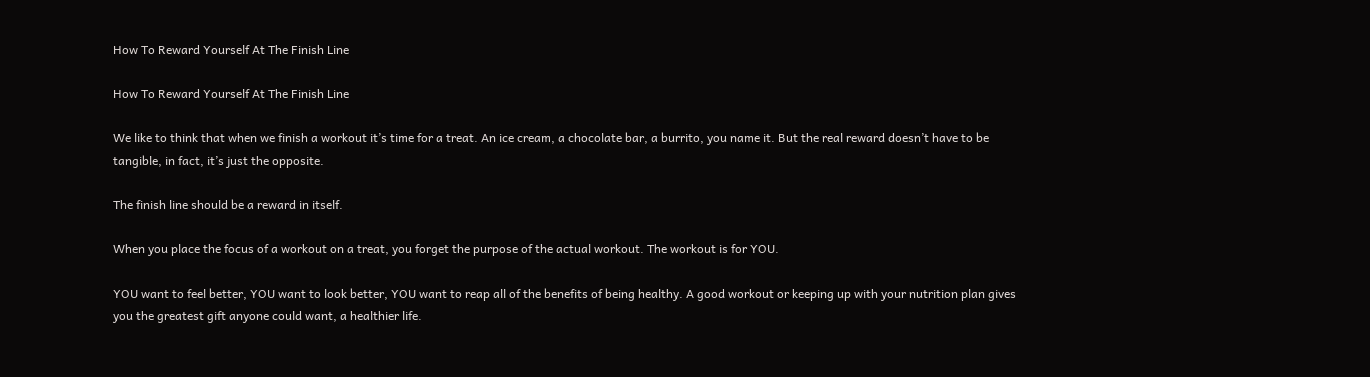How To Reward Yourself At The Finish Line

How To Reward Yourself At The Finish Line

We like to think that when we finish a workout it’s time for a treat. An ice cream, a chocolate bar, a burrito, you name it. But the real reward doesn’t have to be tangible, in fact, it’s just the opposite.

The finish line should be a reward in itself.

When you place the focus of a workout on a treat, you forget the purpose of the actual workout. The workout is for YOU.

YOU want to feel better, YOU want to look better, YOU want to reap all of the benefits of being healthy. A good workout or keeping up with your nutrition plan gives you the greatest gift anyone could want, a healthier life.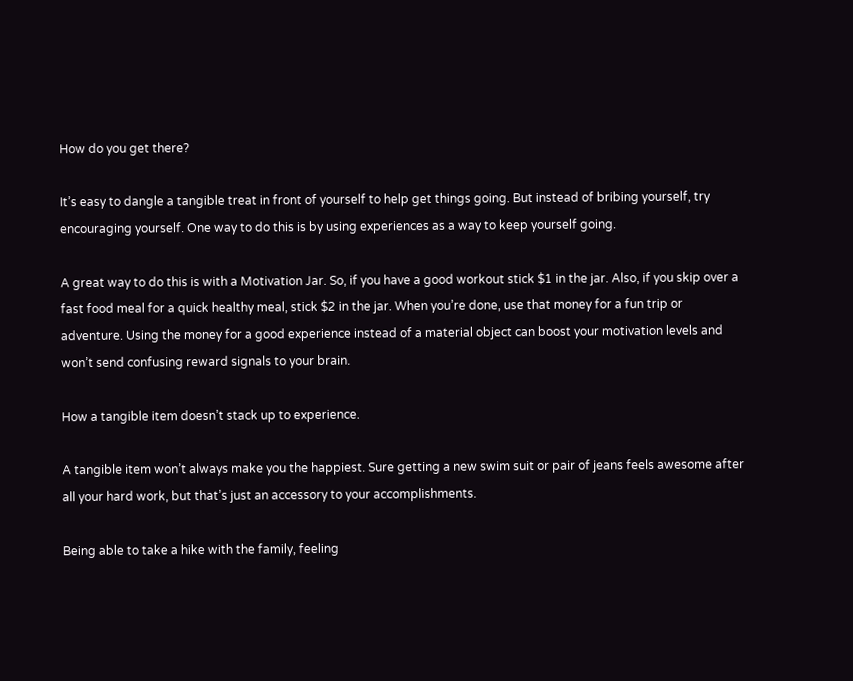How do you get there?

It’s easy to dangle a tangible treat in front of yourself to help get things going. But instead of bribing yourself, try encouraging yourself. One way to do this is by using experiences as a way to keep yourself going.

A great way to do this is with a Motivation Jar. So, if you have a good workout stick $1 in the jar. Also, if you skip over a fast food meal for a quick healthy meal, stick $2 in the jar. When you’re done, use that money for a fun trip or adventure. Using the money for a good experience instead of a material object can boost your motivation levels and won’t send confusing reward signals to your brain.

How a tangible item doesn’t stack up to experience.

A tangible item won’t always make you the happiest. Sure getting a new swim suit or pair of jeans feels awesome after all your hard work, but that’s just an accessory to your accomplishments.

Being able to take a hike with the family, feeling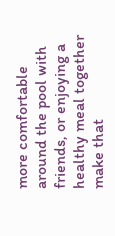more comfortable around the pool with friends, or enjoying a healthy meal together make that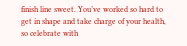finish line sweet. You’ve worked so hard to get in shape and take charge of your health, so celebrate with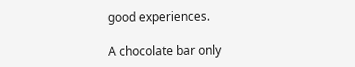good experiences.

A chocolate bar only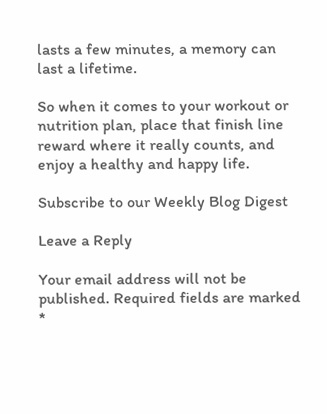lasts a few minutes, a memory can last a lifetime.

So when it comes to your workout or nutrition plan, place that finish line reward where it really counts, and enjoy a healthy and happy life.

Subscribe to our Weekly Blog Digest

Leave a Reply

Your email address will not be published. Required fields are marked *